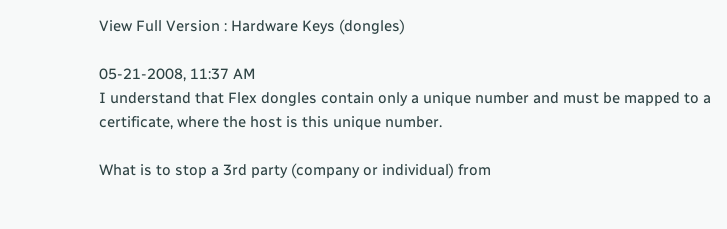View Full Version : Hardware Keys (dongles)

05-21-2008, 11:37 AM
I understand that Flex dongles contain only a unique number and must be mapped to a certificate, where the host is this unique number.

What is to stop a 3rd party (company or individual) from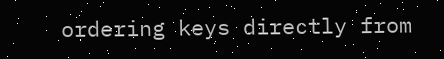ordering keys directly from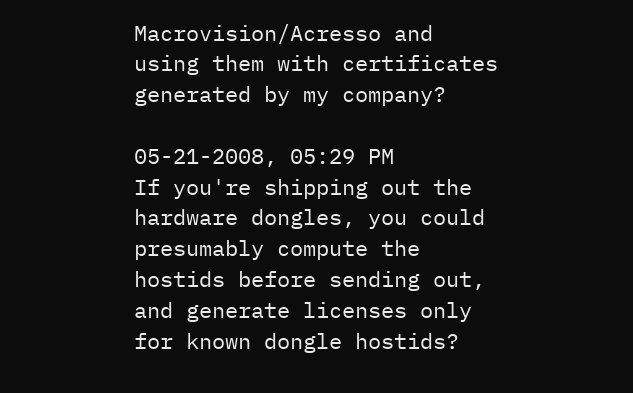Macrovision/Acresso and using them with certificates generated by my company?

05-21-2008, 05:29 PM
If you're shipping out the hardware dongles, you could presumably compute the hostids before sending out, and generate licenses only for known dongle hostids?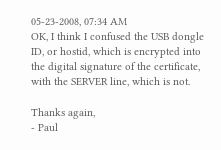05-23-2008, 07:34 AM
OK, I think I confused the USB dongle ID, or hostid, which is encrypted into the digital signature of the certificate, with the SERVER line, which is not.

Thanks again,
- Paul